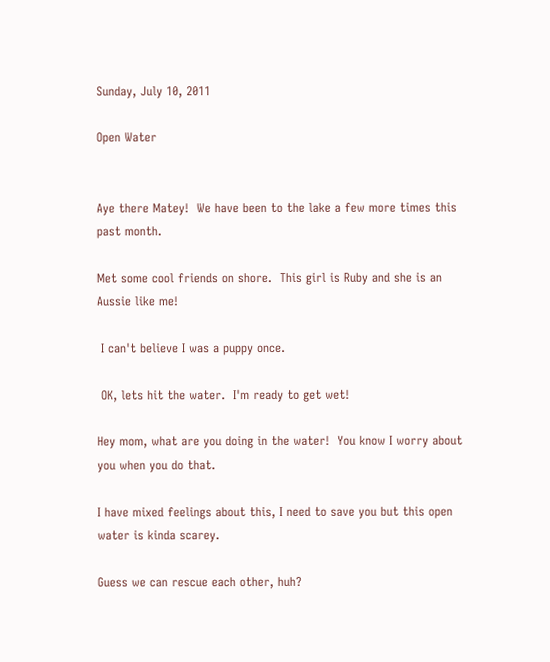Sunday, July 10, 2011

Open Water


Aye there Matey!  We have been to the lake a few more times this past month.

Met some cool friends on shore.  This girl is Ruby and she is an Aussie like me!

 I can't believe I was a puppy once.

 OK, lets hit the water.  I'm ready to get wet!

Hey mom, what are you doing in the water!  You know I worry about you when you do that.

I have mixed feelings about this, I need to save you but this open water is kinda scarey.

Guess we can rescue each other, huh?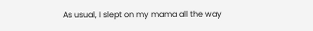As usual, I slept on my mama all the way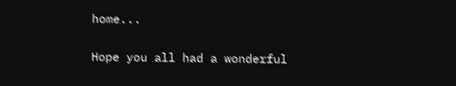home...

Hope you all had a wonderful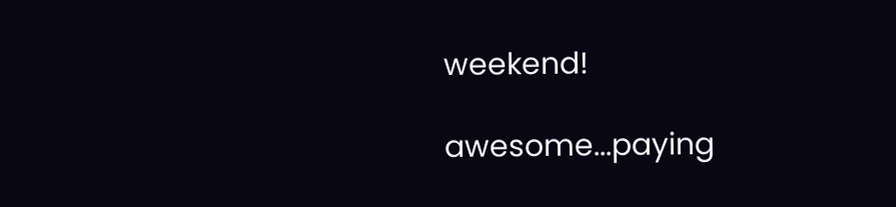weekend!

awesome...paying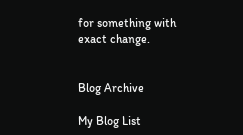for something with exact change.


Blog Archive

My Blog List